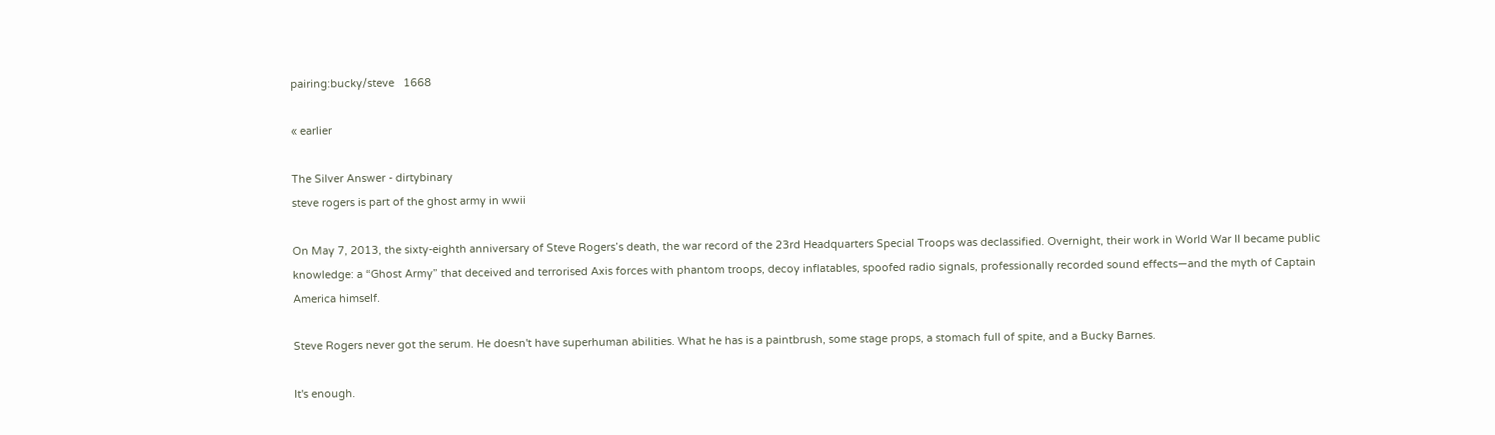pairing:bucky/steve   1668

« earlier

The Silver Answer - dirtybinary
steve rogers is part of the ghost army in wwii

On May 7, 2013, the sixty-eighth anniversary of Steve Rogers’s death, the war record of the 23rd Headquarters Special Troops was declassified. Overnight, their work in World War II became public knowledge: a “Ghost Army” that deceived and terrorised Axis forces with phantom troops, decoy inflatables, spoofed radio signals, professionally recorded sound effects—and the myth of Captain America himself.

Steve Rogers never got the serum. He doesn't have superhuman abilities. What he has is a paintbrush, some stage props, a stomach full of spite, and a Bucky Barnes.

It's enough.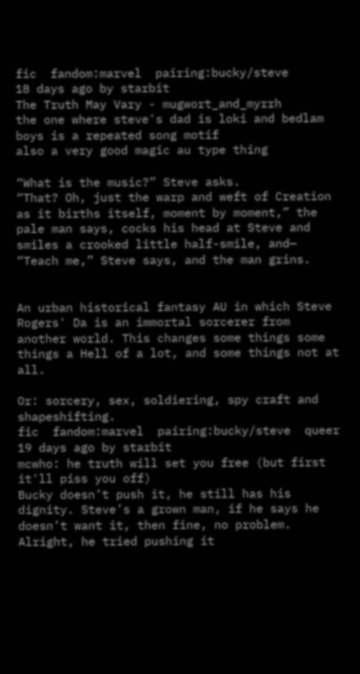fic  fandom:marvel  pairing:bucky/steve
18 days ago by starbit
The Truth May Vary - mugwort_and_myrrh
the one where steve's dad is loki and bedlam boys is a repeated song motif
also a very good magic au type thing

“What is the music?” Steve asks.
“That? Oh, just the warp and weft of Creation as it births itself, moment by moment,” the pale man says, cocks his head at Steve and smiles a crooked little half-smile, and—
“Teach me,” Steve says, and the man grins.


An urban historical fantasy AU in which Steve Rogers' Da is an immortal sorcerer from another world. This changes some things some things a Hell of a lot, and some things not at all.

Or: sorcery, sex, soldiering, spy craft and shapeshifting.
fic  fandom:marvel  pairing:bucky/steve  queer
19 days ago by starbit
mcwho: he truth will set you free (but first it'll piss you off)
Bucky doesn’t push it, he still has his dignity. Steve’s a grown man, if he says he doesn’t want it, then fine, no problem. Alright, he tried pushing it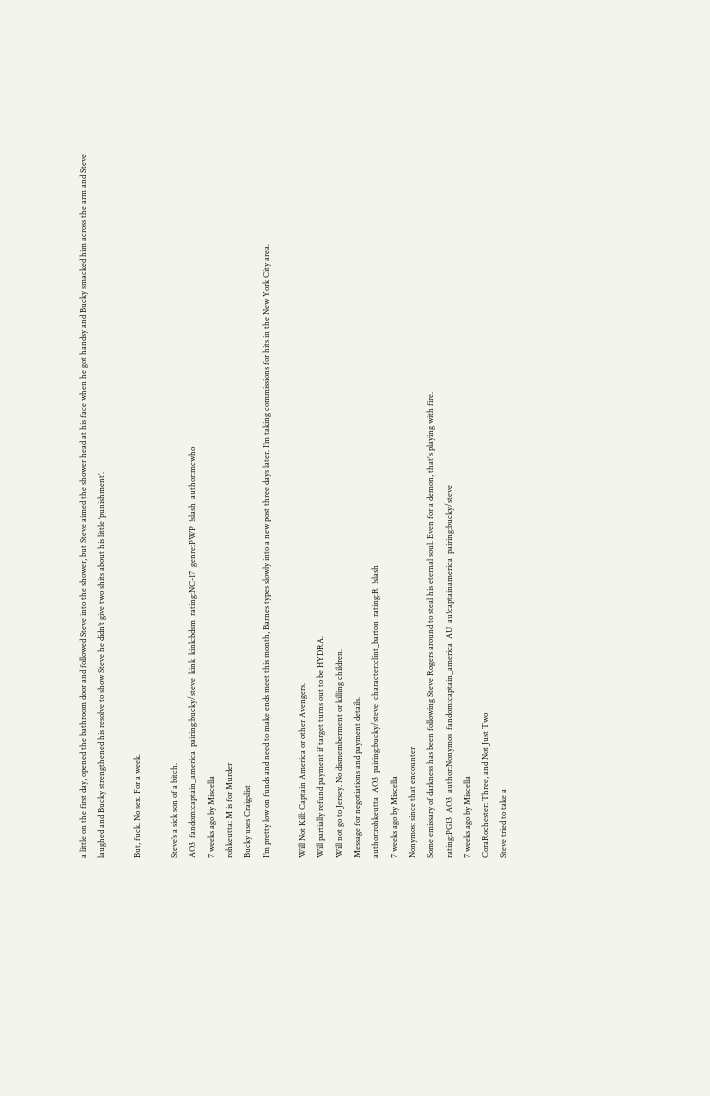a little on the first day, opened the bathroom door and followed Steve into the shower, but Steve aimed the shower head at his face when he got handsy and Bucky smacked him across the arm and Steve laughed and Bucky strengthened his resolve to show Steve he didn’t give two shits about his little ‘punishment’.

But, fuck. No sex. For a week.

Steve’s a sick son of a bitch.
AO3  fandom:captain_america  pairing:bucky/steve  kink  kink:bdsm  rating:NC-17  genre:PWP  !slash  author:mcwho
7 weeks ago by Miscella
rohkeutta: M is for Murder
Bucky uses Craigslist
I’m pretty low on funds and need to make ends meet this month, Barnes types slowly into a new post three days later. I’m taking commissions for hits in the New York City area.

Will Not Kill: Captain America or other Avengers.
Will partially refund payment if target turns out to be HYDRA.
Will not go to Jersey. No dismemberment or killing children.
Message for negotiations and payment details.
author:rohkeutta  AO3  pairing:bucky/steve  character:clint_barton  rating:R  !slash
7 weeks ago by Miscella
Nonymos: since that encounter
Some emissary of darkness has been following Steve Rogers around to steal his eternal soul. Even for a demon, that's playing with fire.
rating:PG13  AO3  author:Nonymos  fandom:captain_america  AU  au!captainamerica  pairing:bucky/steve
7 weeks ago by Miscella
CoraRochester: Three, and Not Just Two
Steve tried to take a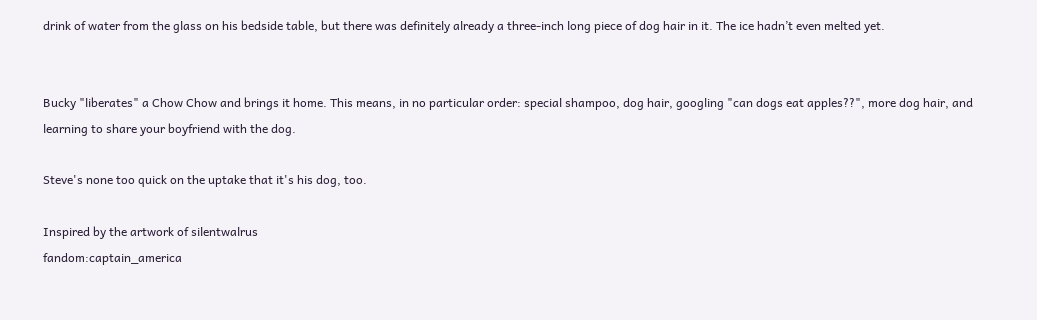drink of water from the glass on his bedside table, but there was definitely already a three-inch long piece of dog hair in it. The ice hadn’t even melted yet.


Bucky "liberates" a Chow Chow and brings it home. This means, in no particular order: special shampoo, dog hair, googling "can dogs eat apples??", more dog hair, and learning to share your boyfriend with the dog.

Steve's none too quick on the uptake that it's his dog, too.

Inspired by the artwork of silentwalrus
fandom:captain_america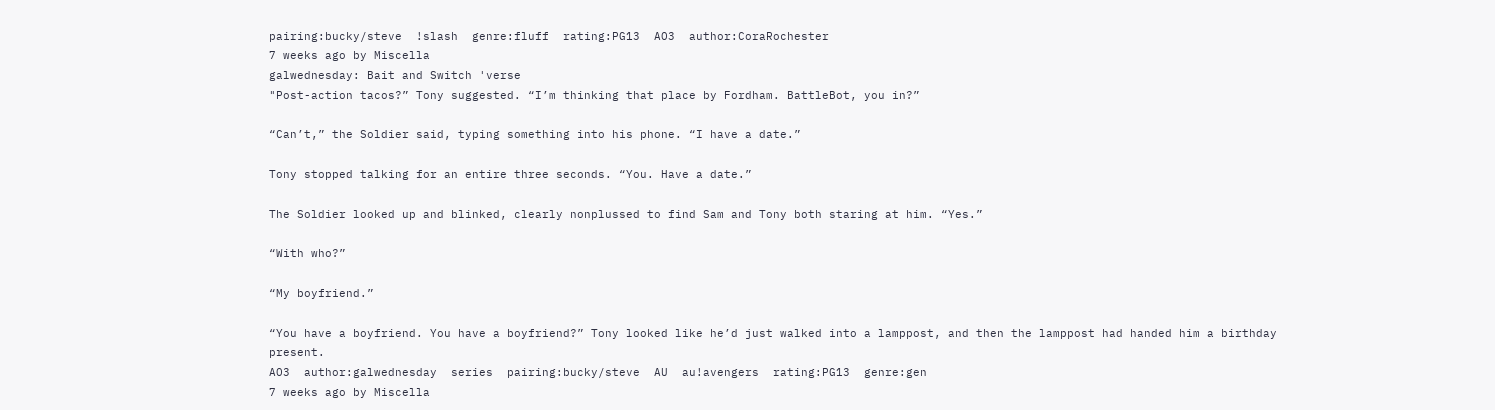pairing:bucky/steve  !slash  genre:fluff  rating:PG13  AO3  author:CoraRochester
7 weeks ago by Miscella
galwednesday: Bait and Switch 'verse
"Post-action tacos?” Tony suggested. “I’m thinking that place by Fordham. BattleBot, you in?”

“Can’t,” the Soldier said, typing something into his phone. “I have a date.”

Tony stopped talking for an entire three seconds. “You. Have a date.”

The Soldier looked up and blinked, clearly nonplussed to find Sam and Tony both staring at him. “Yes.”

“With who?”

“My boyfriend.”

“You have a boyfriend. You have a boyfriend?” Tony looked like he’d just walked into a lamppost, and then the lamppost had handed him a birthday present.
AO3  author:galwednesday  series  pairing:bucky/steve  AU  au!avengers  rating:PG13  genre:gen
7 weeks ago by Miscella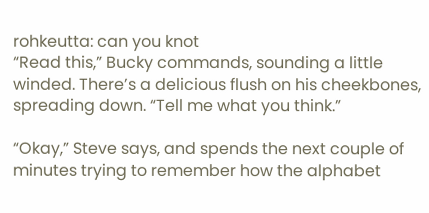rohkeutta: can you knot
“Read this,” Bucky commands, sounding a little winded. There’s a delicious flush on his cheekbones, spreading down. “Tell me what you think.”

“Okay,” Steve says, and spends the next couple of minutes trying to remember how the alphabet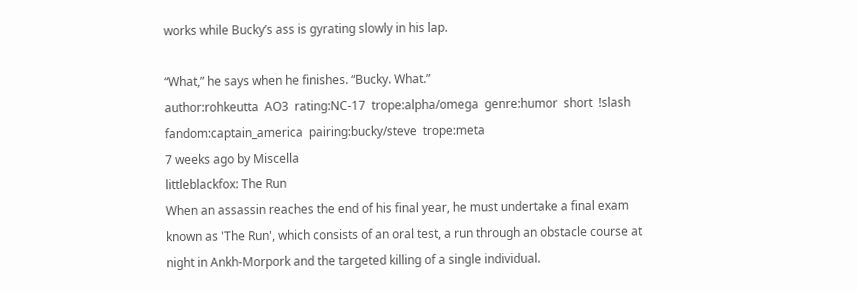works while Bucky’s ass is gyrating slowly in his lap.

“What,” he says when he finishes. “Bucky. What.”
author:rohkeutta  AO3  rating:NC-17  trope:alpha/omega  genre:humor  short  !slash  fandom:captain_america  pairing:bucky/steve  trope:meta
7 weeks ago by Miscella
littleblackfox: The Run
When an assassin reaches the end of his final year, he must undertake a final exam known as 'The Run', which consists of an oral test, a run through an obstacle course at night in Ankh-Morpork and the targeted killing of a single individual.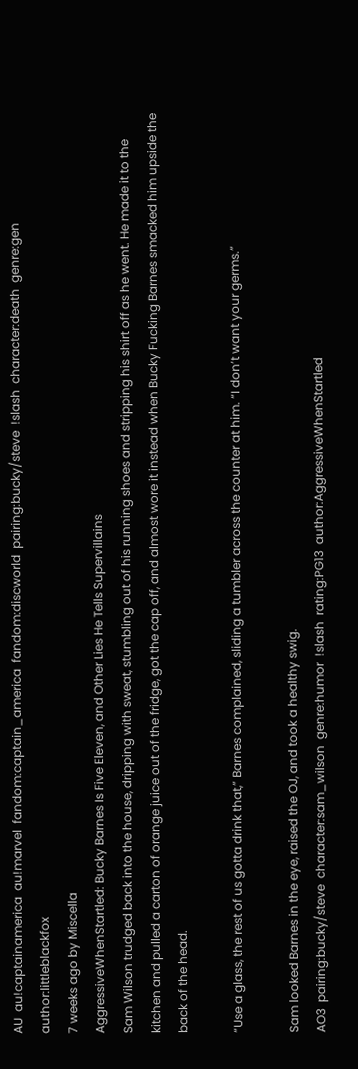AU  au!captainamerica  au!marvel  fandom:captain_america  fandom:discworld  pairing:bucky/steve  !slash  character:death  genre:gen  author:littleblackfox
7 weeks ago by Miscella
AggressiveWhenStartled: Bucky Barnes Is Five Eleven, and Other Lies He Tells Supervillains
Sam Wilson trudged back into the house, dripping with sweat, stumbling out of his running shoes and stripping his shirt off as he went. He made it to the kitchen and pulled a carton of orange juice out of the fridge, got the cap off, and almost wore it instead when Bucky Fucking Barnes smacked him upside the back of the head.

“Use a glass, the rest of us gotta drink that,” Barnes complained, sliding a tumbler across the counter at him. “I don’t want your germs.”

Sam looked Barnes in the eye, raised the OJ, and took a healthy swig.
AO3  pairing:bucky/steve  character:sam_wilson  genre:humor  !slash  rating:PG13  author:AggressiveWhenStartled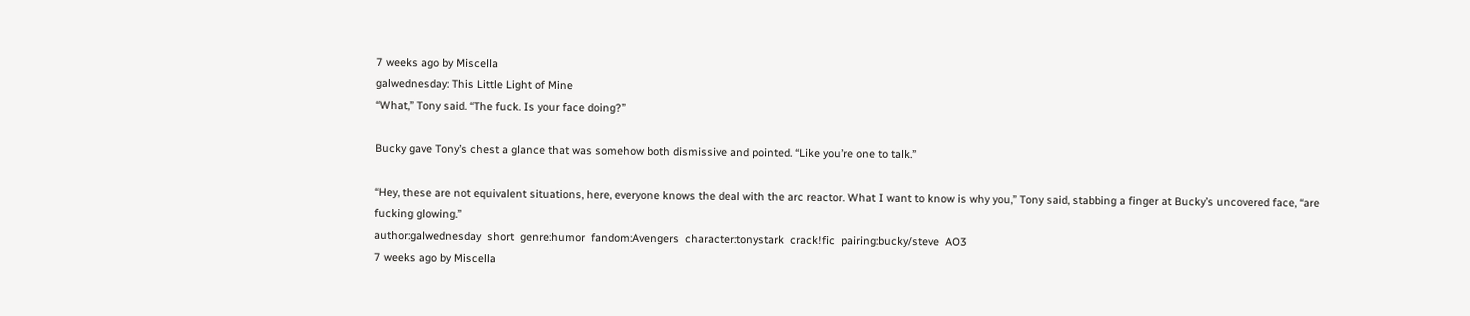7 weeks ago by Miscella
galwednesday: This Little Light of Mine
“What,” Tony said. “The fuck. Is your face doing?”

Bucky gave Tony’s chest a glance that was somehow both dismissive and pointed. “Like you’re one to talk.”

“Hey, these are not equivalent situations, here, everyone knows the deal with the arc reactor. What I want to know is why you,” Tony said, stabbing a finger at Bucky’s uncovered face, “are fucking glowing.”
author:galwednesday  short  genre:humor  fandom:Avengers  character:tonystark  crack!fic  pairing:bucky/steve  AO3
7 weeks ago by Miscella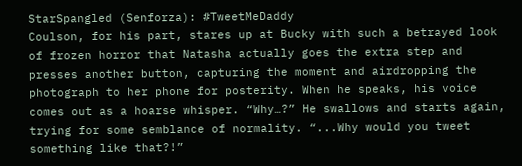StarSpangled (Senforza): #TweetMeDaddy
Coulson, for his part, stares up at Bucky with such a betrayed look of frozen horror that Natasha actually goes the extra step and presses another button, capturing the moment and airdropping the photograph to her phone for posterity. When he speaks, his voice comes out as a hoarse whisper. “Why…?” He swallows and starts again, trying for some semblance of normality. “...Why would you tweet something like that?!”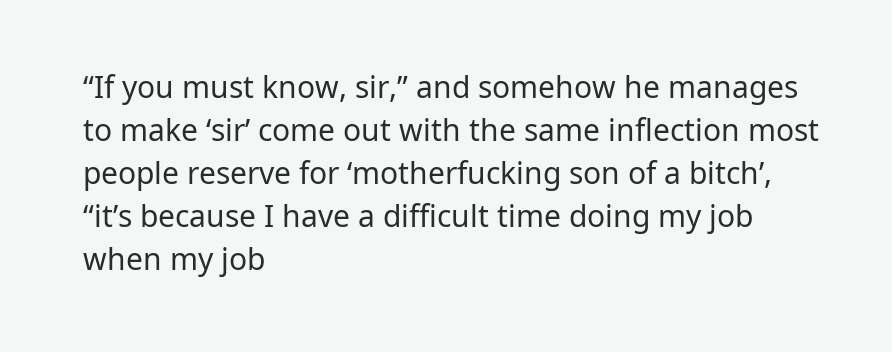“If you must know, sir,” and somehow he manages to make ‘sir’ come out with the same inflection most people reserve for ‘motherfucking son of a bitch’, “it’s because I have a difficult time doing my job when my job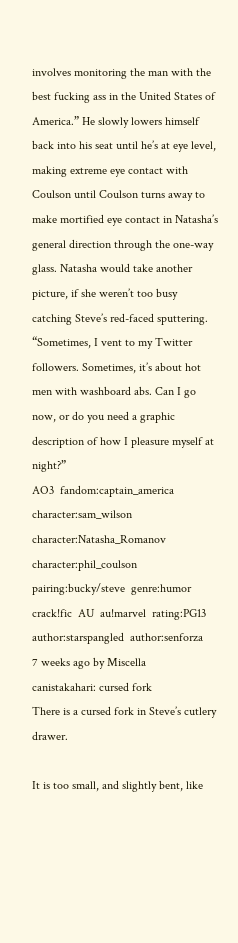involves monitoring the man with the best fucking ass in the United States of America.” He slowly lowers himself back into his seat until he’s at eye level, making extreme eye contact with Coulson until Coulson turns away to make mortified eye contact in Natasha’s general direction through the one-way glass. Natasha would take another picture, if she weren’t too busy catching Steve’s red-faced sputtering. “Sometimes, I vent to my Twitter followers. Sometimes, it’s about hot men with washboard abs. Can I go now, or do you need a graphic description of how I pleasure myself at night?”
AO3  fandom:captain_america  character:sam_wilson  character:Natasha_Romanov  character:phil_coulson  pairing:bucky/steve  genre:humor  crack!fic  AU  au!marvel  rating:PG13  author:starspangled  author:senforza
7 weeks ago by Miscella
canistakahari: cursed fork
There is a cursed fork in Steve’s cutlery drawer.

It is too small, and slightly bent, like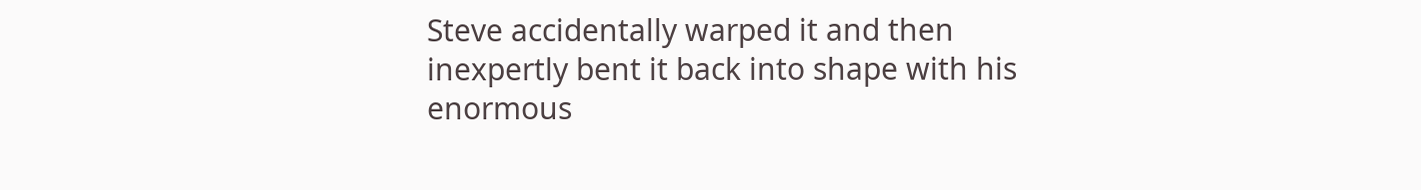Steve accidentally warped it and then inexpertly bent it back into shape with his enormous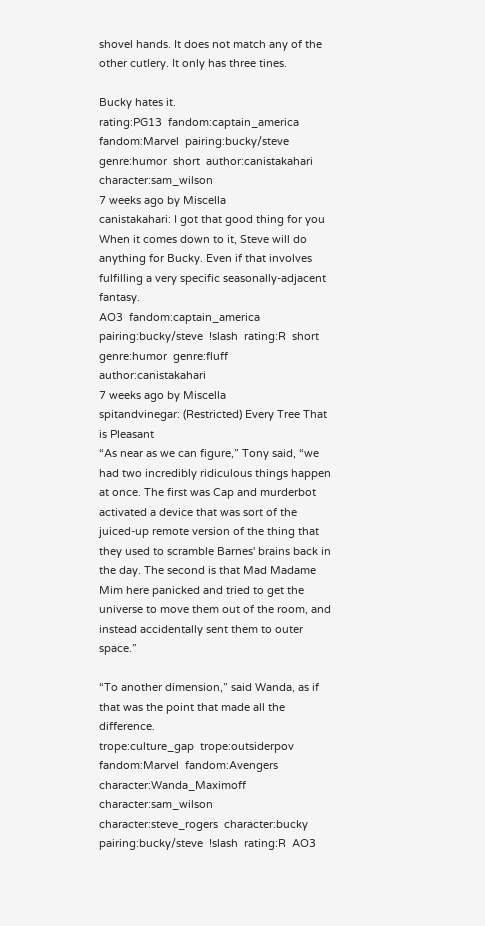shovel hands. It does not match any of the other cutlery. It only has three tines.

Bucky hates it.
rating:PG13  fandom:captain_america  fandom:Marvel  pairing:bucky/steve  genre:humor  short  author:canistakahari  character:sam_wilson
7 weeks ago by Miscella
canistakahari: I got that good thing for you
When it comes down to it, Steve will do anything for Bucky. Even if that involves fulfilling a very specific seasonally-adjacent fantasy.
AO3  fandom:captain_america  pairing:bucky/steve  !slash  rating:R  short  genre:humor  genre:fluff  author:canistakahari
7 weeks ago by Miscella
spitandvinegar: (Restricted) Every Tree That is Pleasant
“As near as we can figure,” Tony said, “we had two incredibly ridiculous things happen at once. The first was Cap and murderbot activated a device that was sort of the juiced-up remote version of the thing that they used to scramble Barnes' brains back in the day. The second is that Mad Madame Mim here panicked and tried to get the universe to move them out of the room, and instead accidentally sent them to outer space.”

“To another dimension,” said Wanda, as if that was the point that made all the difference.
trope:culture_gap  trope:outsiderpov  fandom:Marvel  fandom:Avengers  character:Wanda_Maximoff  character:sam_wilson  character:steve_rogers  character:bucky  pairing:bucky/steve  !slash  rating:R  AO3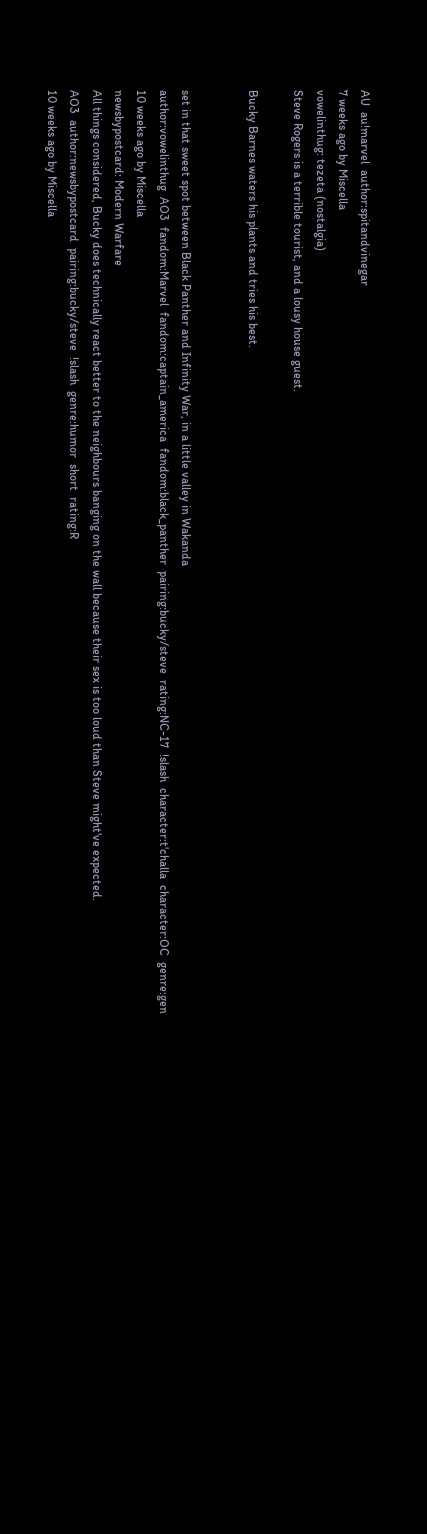AU  au!marvel  author:spitandvinegar
7 weeks ago by Miscella
vowelinthug: tezeta (nostalgia)
Steve Rogers is a terrible tourist, and a lousy house guest.

Bucky Barnes waters his plants and tries his best.


set in that sweet spot between Black Panther and Infinity War, in a little valley in Wakanda
author:vowelinthug  AO3  fandom:Marvel  fandom:captain_america  fandom:black_panther  pairing:bucky/steve  rating:NC-17  !slash  character:t'challa  character:OC  genre:gen
10 weeks ago by Miscella
newsbypostcard: Modern Warfare
All things considered, Bucky does technically react better to the neighbours banging on the wall because their sex is too loud than Steve might've expected.
AO3  author:newsbypostcard  pairing:bucky/steve  !slash  genre:humor  short  rating:R
10 weeks ago by Miscella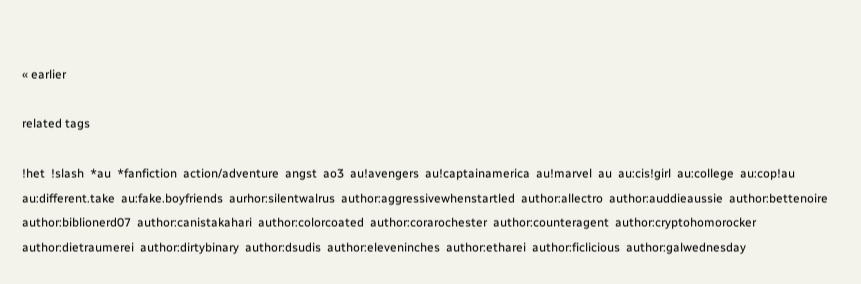« earlier

related tags

!het  !slash  *au  *fanfiction  action/adventure  angst  ao3  au!avengers  au!captainamerica  au!marvel  au  au:cis!girl  au:college  au:cop!au  au:different.take  au:fake.boyfriends  aurhor:silentwalrus  author:aggressivewhenstartled  author:allectro  author:auddieaussie  author:bettenoire  author:biblionerd07  author:canistakahari  author:colorcoated  author:corarochester  author:counteragent  author:cryptohomorocker  author:dietraumerei  author:dirtybinary  author:dsudis  author:eleveninches  author:etharei  author:ficlicious  author:galwednesday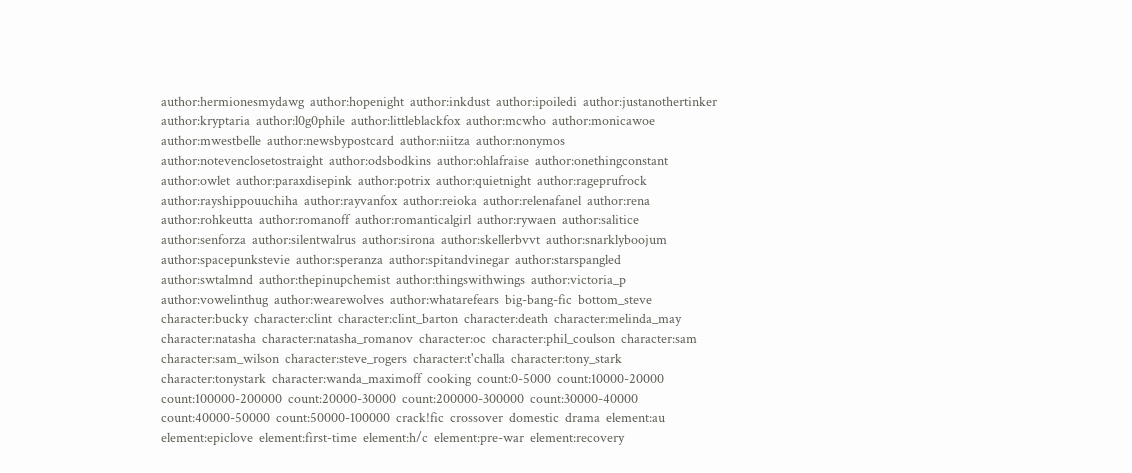author:hermionesmydawg  author:hopenight  author:inkdust  author:ipoiledi  author:justanothertinker  author:kryptaria  author:l0g0phile  author:littleblackfox  author:mcwho  author:monicawoe  author:mwestbelle  author:newsbypostcard  author:niitza  author:nonymos  author:notevenclosetostraight  author:odsbodkins  author:ohlafraise  author:onethingconstant  author:owlet  author:paraxdisepink  author:potrix  author:quietnight  author:rageprufrock  author:rayshippouuchiha  author:rayvanfox  author:reioka  author:relenafanel  author:rena  author:rohkeutta  author:romanoff  author:romanticalgirl  author:rywaen  author:salitice  author:senforza  author:silentwalrus  author:sirona  author:skellerbvvt  author:snarklyboojum  author:spacepunkstevie  author:speranza  author:spitandvinegar  author:starspangled  author:swtalmnd  author:thepinupchemist  author:thingswithwings  author:victoria_p  author:vowelinthug  author:wearewolves  author:whatarefears  big-bang-fic  bottom_steve  character:bucky  character:clint  character:clint_barton  character:death  character:melinda_may  character:natasha  character:natasha_romanov  character:oc  character:phil_coulson  character:sam  character:sam_wilson  character:steve_rogers  character:t'challa  character:tony_stark  character:tonystark  character:wanda_maximoff  cooking  count:0-5000  count:10000-20000  count:100000-200000  count:20000-30000  count:200000-300000  count:30000-40000  count:40000-50000  count:50000-100000  crack!fic  crossover  domestic  drama  element:au  element:epiclove  element:first-time  element:h/c  element:pre-war  element:recovery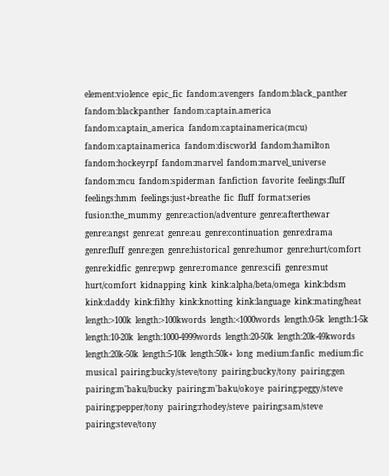element:violence  epic_fic  fandom:avengers  fandom:black_panther  fandom:blackpanther  fandom:captain.america  fandom:captain_america  fandom:captainamerica(mcu)  fandom:captainamerica  fandom:discworld  fandom:hamilton  fandom:hockeyrpf  fandom:marvel  fandom:marvel_universe  fandom:mcu  fandom:spiderman  fanfiction  favorite  feelings:fluff  feelings:hmm  feelings:just+breathe  fic  fluff  format:series  fusion:the_mummy  genre:action/adventure  genre:afterthewar  genre:angst  genre:at  genre:au  genre:continuation  genre:drama  genre:fluff  genre:gen  genre:historical  genre:humor  genre:hurt/comfort  genre:kidfic  genre:pwp  genre:romance  genre:scifi  genre:smut  hurt/comfort  kidnapping  kink  kink:alpha/beta/omega  kink:bdsm  kink:daddy  kink:filthy  kink:knotting  kink:language  kink:mating/heat  length:>100k  length:>100kwords  length:<1000words  length:0-5k  length:1-5k  length:10-20k  length:1000-4999words  length:20-50k  length:20k-49kwords  length:20k-50k  length:5-10k  length:50k+  long  medium:fanfic  medium:fic  musical  pairing:bucky/steve/tony  pairing:bucky/tony  pairing:gen  pairing:m'baku/bucky  pairing:m'baku/okoye  pairing:peggy/steve  pairing:pepper/tony  pairing:rhodey/steve  pairing:sam/steve  pairing:steve/tony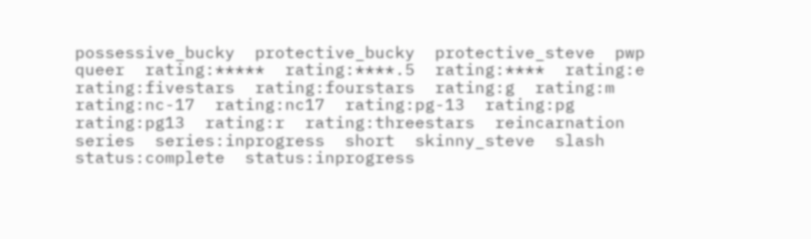possessive_bucky  protective_bucky  protective_steve  pwp  queer  rating:*****  rating:****.5  rating:****  rating:e  rating:fivestars  rating:fourstars  rating:g  rating:m  rating:nc-17  rating:nc17  rating:pg-13  rating:pg  rating:pg13  rating:r  rating:threestars  reincarnation  series  series:inprogress  short  skinny_steve  slash  status:complete  status:inprogress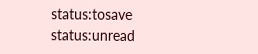status:tosave  status:unread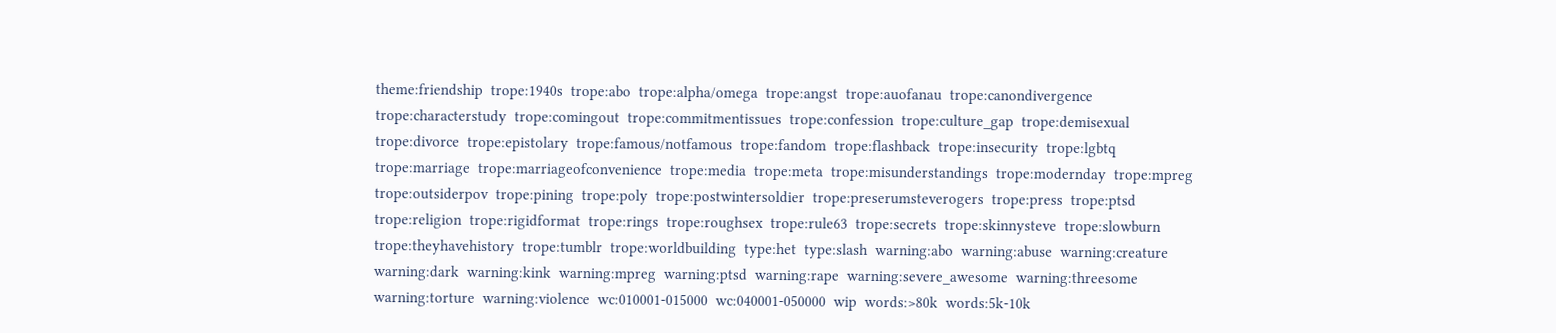theme:friendship  trope:1940s  trope:abo  trope:alpha/omega  trope:angst  trope:auofanau  trope:canondivergence  trope:characterstudy  trope:comingout  trope:commitmentissues  trope:confession  trope:culture_gap  trope:demisexual  trope:divorce  trope:epistolary  trope:famous/notfamous  trope:fandom  trope:flashback  trope:insecurity  trope:lgbtq  trope:marriage  trope:marriageofconvenience  trope:media  trope:meta  trope:misunderstandings  trope:modernday  trope:mpreg  trope:outsiderpov  trope:pining  trope:poly  trope:postwintersoldier  trope:preserumsteverogers  trope:press  trope:ptsd  trope:religion  trope:rigidformat  trope:rings  trope:roughsex  trope:rule63  trope:secrets  trope:skinnysteve  trope:slowburn  trope:theyhavehistory  trope:tumblr  trope:worldbuilding  type:het  type:slash  warning:abo  warning:abuse  warning:creature  warning:dark  warning:kink  warning:mpreg  warning:ptsd  warning:rape  warning:severe_awesome  warning:threesome  warning:torture  warning:violence  wc:010001-015000  wc:040001-050000  wip  words:>80k  words:5k-10k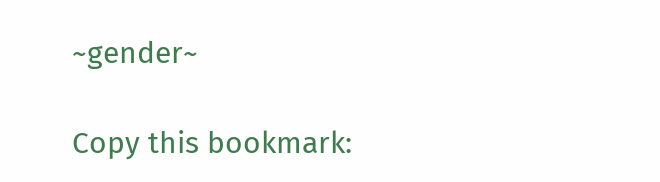~gender~

Copy this bookmark: